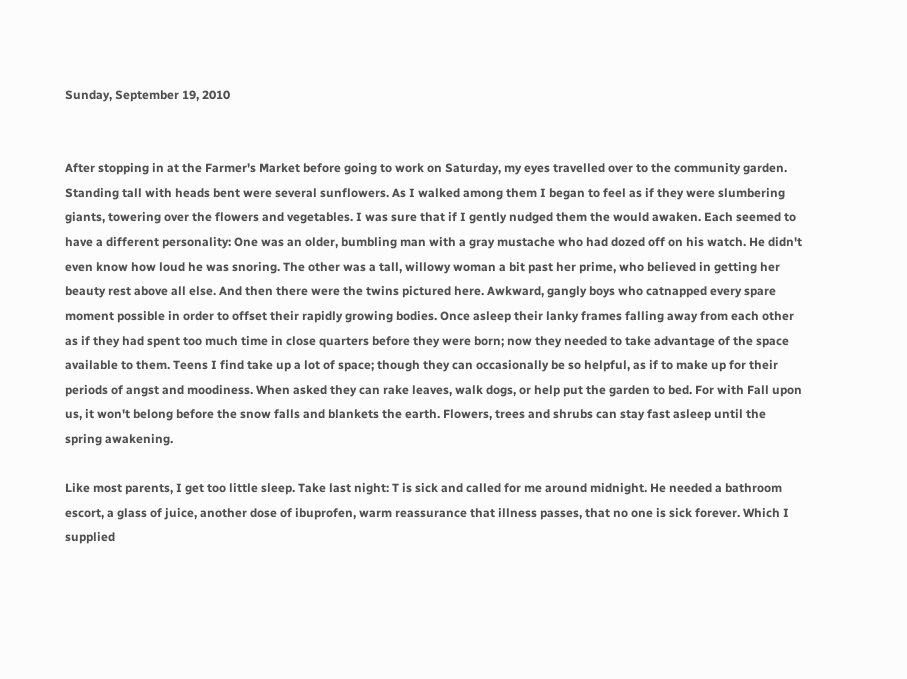Sunday, September 19, 2010


After stopping in at the Farmer's Market before going to work on Saturday, my eyes travelled over to the community garden. Standing tall with heads bent were several sunflowers. As I walked among them I began to feel as if they were slumbering giants, towering over the flowers and vegetables. I was sure that if I gently nudged them the would awaken. Each seemed to have a different personality: One was an older, bumbling man with a gray mustache who had dozed off on his watch. He didn't even know how loud he was snoring. The other was a tall, willowy woman a bit past her prime, who believed in getting her beauty rest above all else. And then there were the twins pictured here. Awkward, gangly boys who catnapped every spare moment possible in order to offset their rapidly growing bodies. Once asleep their lanky frames falling away from each other as if they had spent too much time in close quarters before they were born; now they needed to take advantage of the space available to them. Teens I find take up a lot of space; though they can occasionally be so helpful, as if to make up for their periods of angst and moodiness. When asked they can rake leaves, walk dogs, or help put the garden to bed. For with Fall upon us, it won't belong before the snow falls and blankets the earth. Flowers, trees and shrubs can stay fast asleep until the spring awakening.

Like most parents, I get too little sleep. Take last night: T is sick and called for me around midnight. He needed a bathroom escort, a glass of juice, another dose of ibuprofen, warm reassurance that illness passes, that no one is sick forever. Which I supplied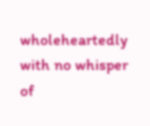wholeheartedly with no whisper of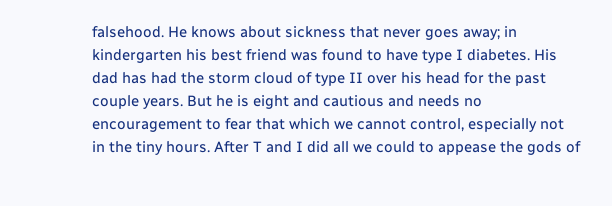falsehood. He knows about sickness that never goes away; in kindergarten his best friend was found to have type I diabetes. His dad has had the storm cloud of type II over his head for the past couple years. But he is eight and cautious and needs no encouragement to fear that which we cannot control, especially not in the tiny hours. After T and I did all we could to appease the gods of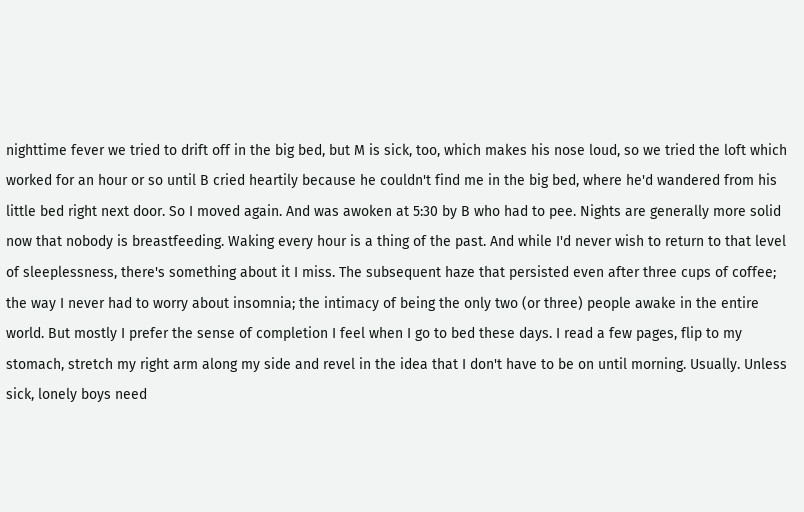nighttime fever we tried to drift off in the big bed, but M is sick, too, which makes his nose loud, so we tried the loft which worked for an hour or so until B cried heartily because he couldn't find me in the big bed, where he'd wandered from his little bed right next door. So I moved again. And was awoken at 5:30 by B who had to pee. Nights are generally more solid now that nobody is breastfeeding. Waking every hour is a thing of the past. And while I'd never wish to return to that level of sleeplessness, there's something about it I miss. The subsequent haze that persisted even after three cups of coffee; the way I never had to worry about insomnia; the intimacy of being the only two (or three) people awake in the entire world. But mostly I prefer the sense of completion I feel when I go to bed these days. I read a few pages, flip to my stomach, stretch my right arm along my side and revel in the idea that I don't have to be on until morning. Usually. Unless sick, lonely boys need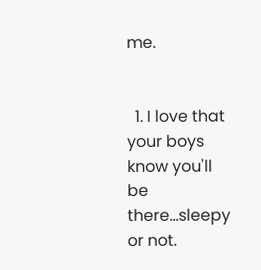me.


  1. I love that your boys know you'll be there...sleepy or not.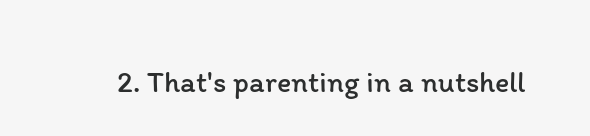2. That's parenting in a nutshell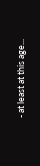- at least at this age...